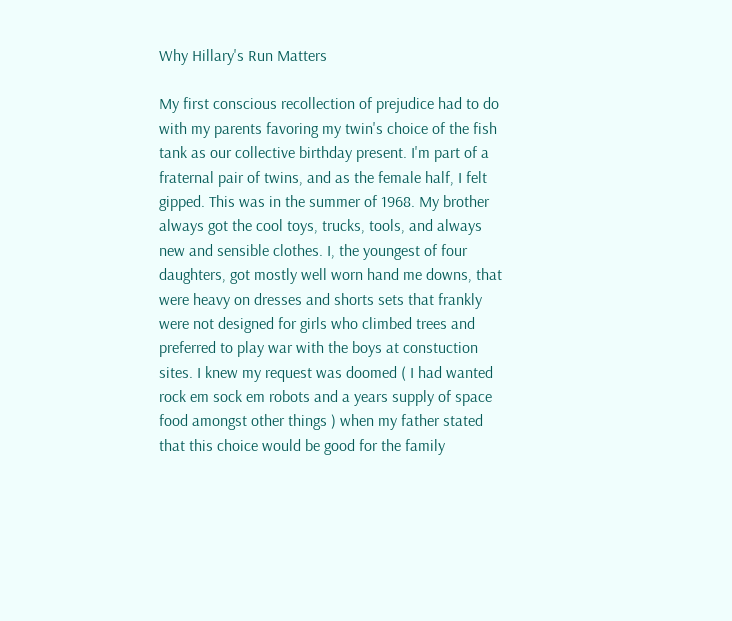Why Hillary's Run Matters

My first conscious recollection of prejudice had to do with my parents favoring my twin's choice of the fish tank as our collective birthday present. I'm part of a fraternal pair of twins, and as the female half, I felt gipped. This was in the summer of 1968. My brother always got the cool toys, trucks, tools, and always new and sensible clothes. I, the youngest of four daughters, got mostly well worn hand me downs, that were heavy on dresses and shorts sets that frankly were not designed for girls who climbed trees and preferred to play war with the boys at constuction sites. I knew my request was doomed ( I had wanted rock em sock em robots and a years supply of space food amongst other things ) when my father stated that this choice would be good for the family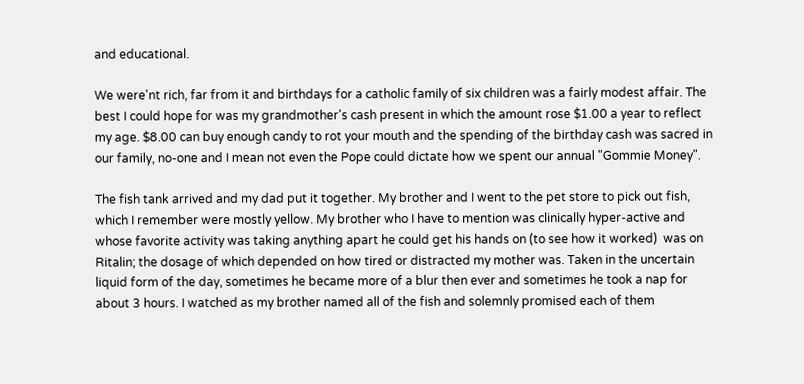and educational.

We were'nt rich, far from it and birthdays for a catholic family of six children was a fairly modest affair. The best I could hope for was my grandmother's cash present in which the amount rose $1.00 a year to reflect my age. $8.00 can buy enough candy to rot your mouth and the spending of the birthday cash was sacred in our family, no-one and I mean not even the Pope could dictate how we spent our annual "Gommie Money".

The fish tank arrived and my dad put it together. My brother and I went to the pet store to pick out fish, which I remember were mostly yellow. My brother who I have to mention was clinically hyper-active and whose favorite activity was taking anything apart he could get his hands on (to see how it worked)  was on Ritalin; the dosage of which depended on how tired or distracted my mother was. Taken in the uncertain liquid form of the day, sometimes he became more of a blur then ever and sometimes he took a nap for about 3 hours. I watched as my brother named all of the fish and solemnly promised each of them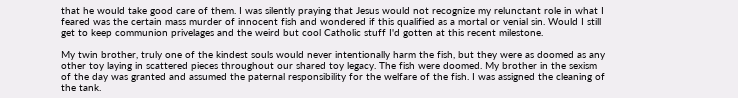that he would take good care of them. I was silently praying that Jesus would not recognize my relunctant role in what I feared was the certain mass murder of innocent fish and wondered if this qualified as a mortal or venial sin. Would I still get to keep communion privelages and the weird but cool Catholic stuff I'd gotten at this recent milestone.

My twin brother, truly one of the kindest souls would never intentionally harm the fish, but they were as doomed as any other toy laying in scattered pieces throughout our shared toy legacy. The fish were doomed. My brother in the sexism of the day was granted and assumed the paternal responsibility for the welfare of the fish. I was assigned the cleaning of the tank.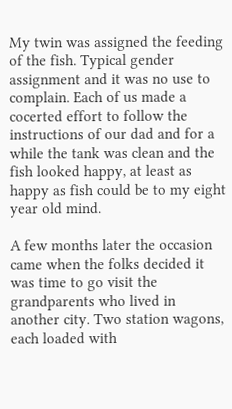My twin was assigned the feeding of the fish. Typical gender assignment and it was no use to complain. Each of us made a cocerted effort to follow the instructions of our dad and for a while the tank was clean and the fish looked happy, at least as happy as fish could be to my eight year old mind.

A few months later the occasion came when the folks decided it was time to go visit the grandparents who lived in another city. Two station wagons, each loaded with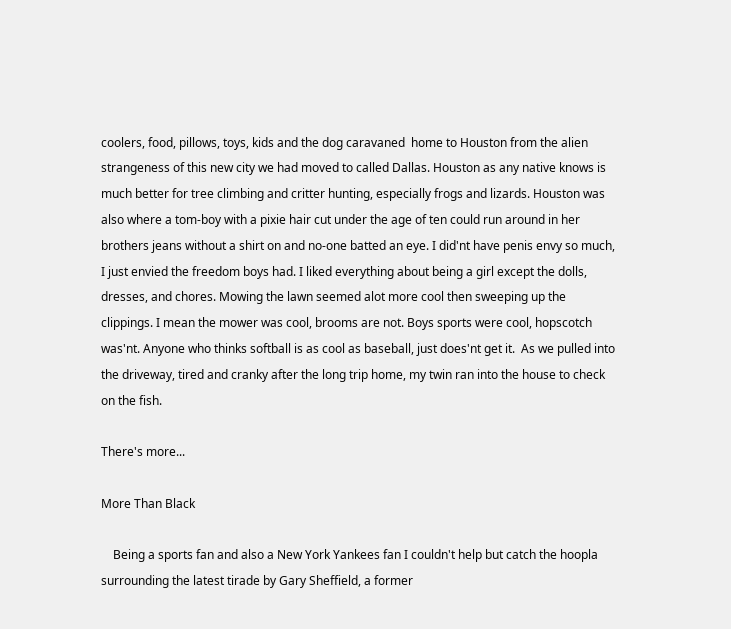coolers, food, pillows, toys, kids and the dog caravaned  home to Houston from the alien strangeness of this new city we had moved to called Dallas. Houston as any native knows is much better for tree climbing and critter hunting, especially frogs and lizards. Houston was also where a tom-boy with a pixie hair cut under the age of ten could run around in her brothers jeans without a shirt on and no-one batted an eye. I did'nt have penis envy so much, I just envied the freedom boys had. I liked everything about being a girl except the dolls, dresses, and chores. Mowing the lawn seemed alot more cool then sweeping up the clippings. I mean the mower was cool, brooms are not. Boys sports were cool, hopscotch was'nt. Anyone who thinks softball is as cool as baseball, just does'nt get it.  As we pulled into the driveway, tired and cranky after the long trip home, my twin ran into the house to check on the fish.

There's more...

More Than Black

    Being a sports fan and also a New York Yankees fan I couldn't help but catch the hoopla surrounding the latest tirade by Gary Sheffield, a former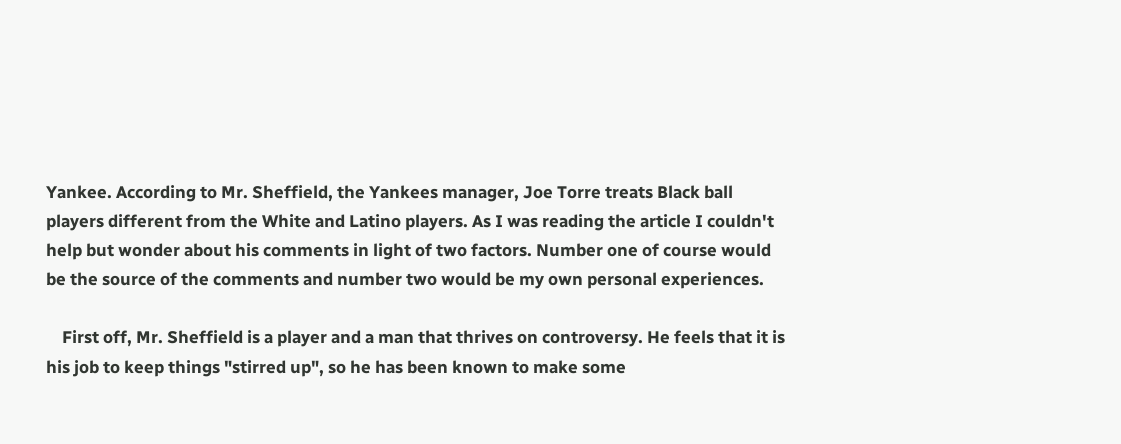Yankee. According to Mr. Sheffield, the Yankees manager, Joe Torre treats Black ball players different from the White and Latino players. As I was reading the article I couldn't help but wonder about his comments in light of two factors. Number one of course would be the source of the comments and number two would be my own personal experiences.

    First off, Mr. Sheffield is a player and a man that thrives on controversy. He feels that it is his job to keep things "stirred up", so he has been known to make some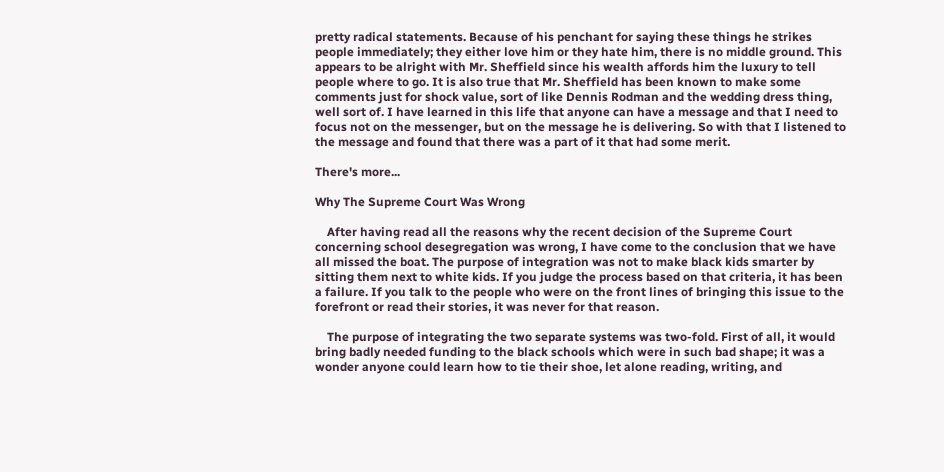pretty radical statements. Because of his penchant for saying these things he strikes people immediately; they either love him or they hate him, there is no middle ground. This appears to be alright with Mr. Sheffield since his wealth affords him the luxury to tell people where to go. It is also true that Mr. Sheffield has been known to make some comments just for shock value, sort of like Dennis Rodman and the wedding dress thing, well sort of. I have learned in this life that anyone can have a message and that I need to focus not on the messenger, but on the message he is delivering. So with that I listened to the message and found that there was a part of it that had some merit.

There's more...

Why The Supreme Court Was Wrong

    After having read all the reasons why the recent decision of the Supreme Court concerning school desegregation was wrong, I have come to the conclusion that we have all missed the boat. The purpose of integration was not to make black kids smarter by sitting them next to white kids. If you judge the process based on that criteria, it has been a failure. If you talk to the people who were on the front lines of bringing this issue to the forefront or read their stories, it was never for that reason.

    The purpose of integrating the two separate systems was two-fold. First of all, it would bring badly needed funding to the black schools which were in such bad shape; it was a wonder anyone could learn how to tie their shoe, let alone reading, writing, and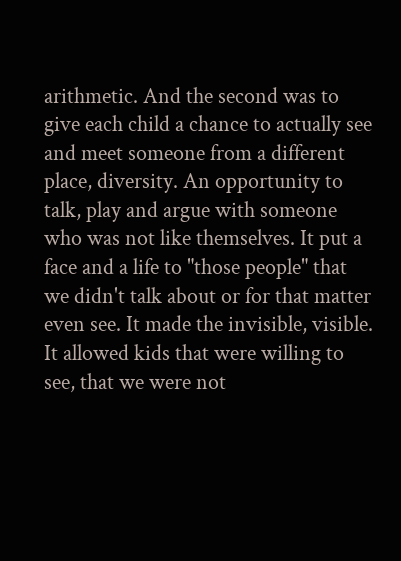arithmetic. And the second was to give each child a chance to actually see and meet someone from a different place, diversity. An opportunity to talk, play and argue with someone who was not like themselves. It put a face and a life to "those people" that we didn't talk about or for that matter even see. It made the invisible, visible. It allowed kids that were willing to see, that we were not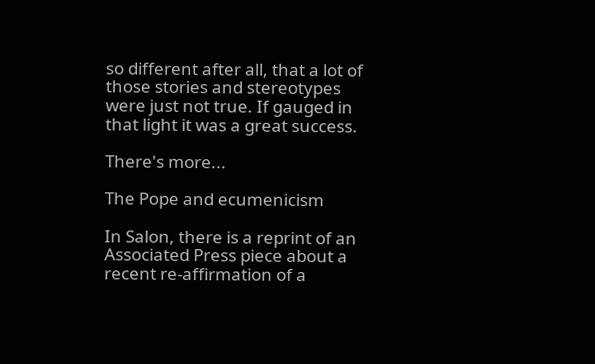so different after all, that a lot of those stories and stereotypes were just not true. If gauged in that light it was a great success.

There's more...

The Pope and ecumenicism

In Salon, there is a reprint of an Associated Press piece about a recent re-affirmation of a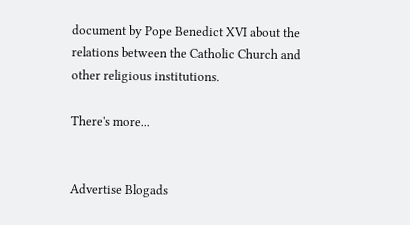document by Pope Benedict XVI about the relations between the Catholic Church and other religious institutions.

There's more...


Advertise Blogads